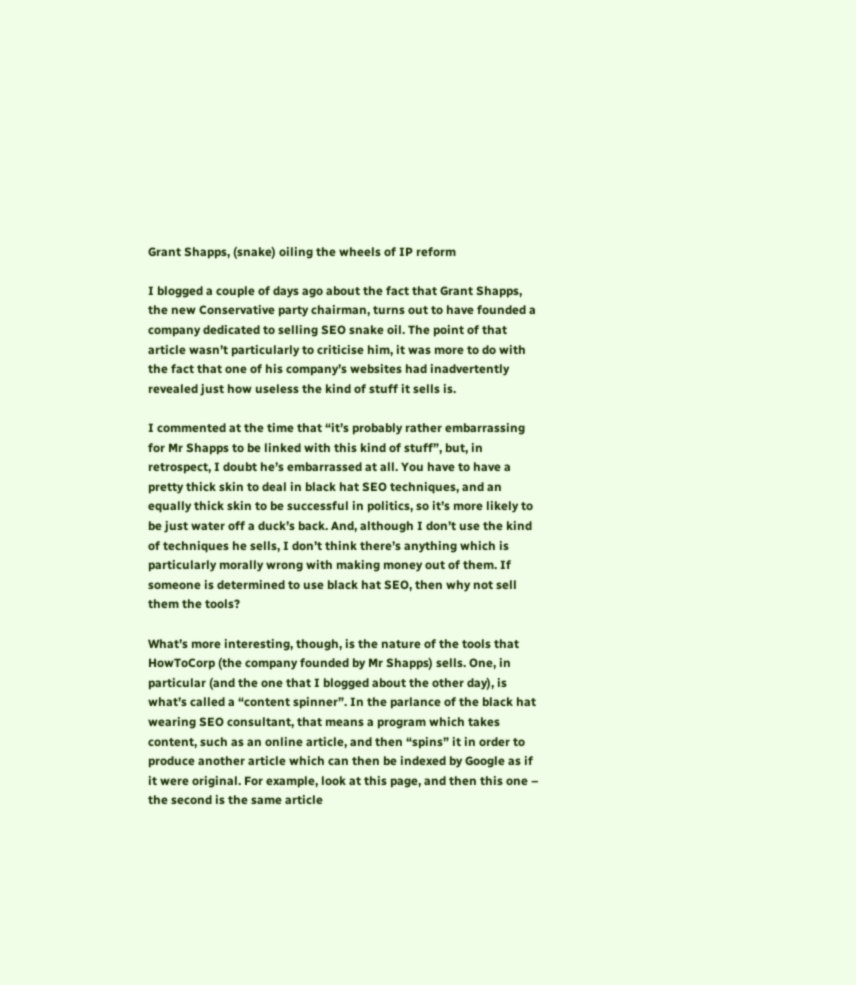Grant Shapps, (snake) oiling the wheels of IP reform

I blogged a couple of days ago about the fact that Grant Shapps, the new Conservative party chairman, turns out to have founded a company dedicated to selling SEO snake oil. The point of that article wasn’t particularly to criticise him, it was more to do with the fact that one of his company’s websites had inadvertently revealed just how useless the kind of stuff it sells is.

I commented at the time that “it’s probably rather embarrassing for Mr Shapps to be linked with this kind of stuff”, but, in retrospect, I doubt he’s embarrassed at all. You have to have a pretty thick skin to deal in black hat SEO techniques, and an equally thick skin to be successful in politics, so it’s more likely to be just water off a duck’s back. And, although I don’t use the kind of techniques he sells, I don’t think there’s anything which is particularly morally wrong with making money out of them. If someone is determined to use black hat SEO, then why not sell them the tools?

What’s more interesting, though, is the nature of the tools that HowToCorp (the company founded by Mr Shapps) sells. One, in particular (and the one that I blogged about the other day), is what’s called a “content spinner”. In the parlance of the black hat wearing SEO consultant, that means a program which takes content, such as an online article, and then “spins” it in order to produce another article which can then be indexed by Google as if it were original. For example, look at this page, and then this one – the second is the same article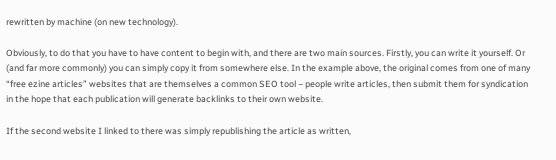rewritten by machine (on new technology).

Obviously, to do that you have to have content to begin with, and there are two main sources. Firstly, you can write it yourself. Or (and far more commonly) you can simply copy it from somewhere else. In the example above, the original comes from one of many “free ezine articles” websites that are themselves a common SEO tool – people write articles, then submit them for syndication in the hope that each publication will generate backlinks to their own website.

If the second website I linked to there was simply republishing the article as written,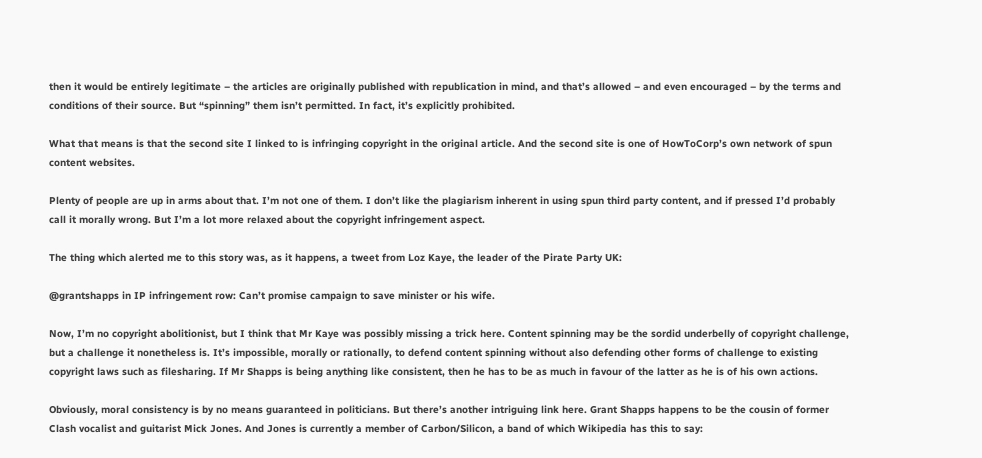then it would be entirely legitimate – the articles are originally published with republication in mind, and that’s allowed – and even encouraged – by the terms and conditions of their source. But “spinning” them isn’t permitted. In fact, it’s explicitly prohibited.

What that means is that the second site I linked to is infringing copyright in the original article. And the second site is one of HowToCorp’s own network of spun content websites.

Plenty of people are up in arms about that. I’m not one of them. I don’t like the plagiarism inherent in using spun third party content, and if pressed I’d probably call it morally wrong. But I’m a lot more relaxed about the copyright infringement aspect.

The thing which alerted me to this story was, as it happens, a tweet from Loz Kaye, the leader of the Pirate Party UK:

@grantshapps in IP infringement row: Can’t promise campaign to save minister or his wife.

Now, I’m no copyright abolitionist, but I think that Mr Kaye was possibly missing a trick here. Content spinning may be the sordid underbelly of copyright challenge, but a challenge it nonetheless is. It’s impossible, morally or rationally, to defend content spinning without also defending other forms of challenge to existing copyright laws such as filesharing. If Mr Shapps is being anything like consistent, then he has to be as much in favour of the latter as he is of his own actions.

Obviously, moral consistency is by no means guaranteed in politicians. But there’s another intriguing link here. Grant Shapps happens to be the cousin of former Clash vocalist and guitarist Mick Jones. And Jones is currently a member of Carbon/Silicon, a band of which Wikipedia has this to say: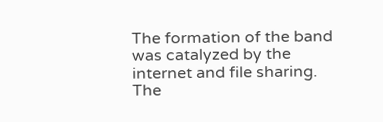The formation of the band was catalyzed by the internet and file sharing. The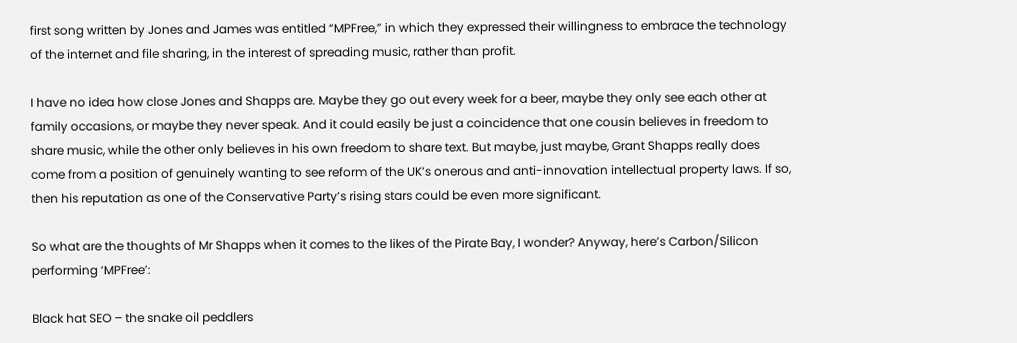first song written by Jones and James was entitled “MPFree,” in which they expressed their willingness to embrace the technology of the internet and file sharing, in the interest of spreading music, rather than profit.

I have no idea how close Jones and Shapps are. Maybe they go out every week for a beer, maybe they only see each other at family occasions, or maybe they never speak. And it could easily be just a coincidence that one cousin believes in freedom to share music, while the other only believes in his own freedom to share text. But maybe, just maybe, Grant Shapps really does come from a position of genuinely wanting to see reform of the UK’s onerous and anti-innovation intellectual property laws. If so, then his reputation as one of the Conservative Party’s rising stars could be even more significant.

So what are the thoughts of Mr Shapps when it comes to the likes of the Pirate Bay, I wonder? Anyway, here’s Carbon/Silicon performing ‘MPFree’:

Black hat SEO – the snake oil peddlers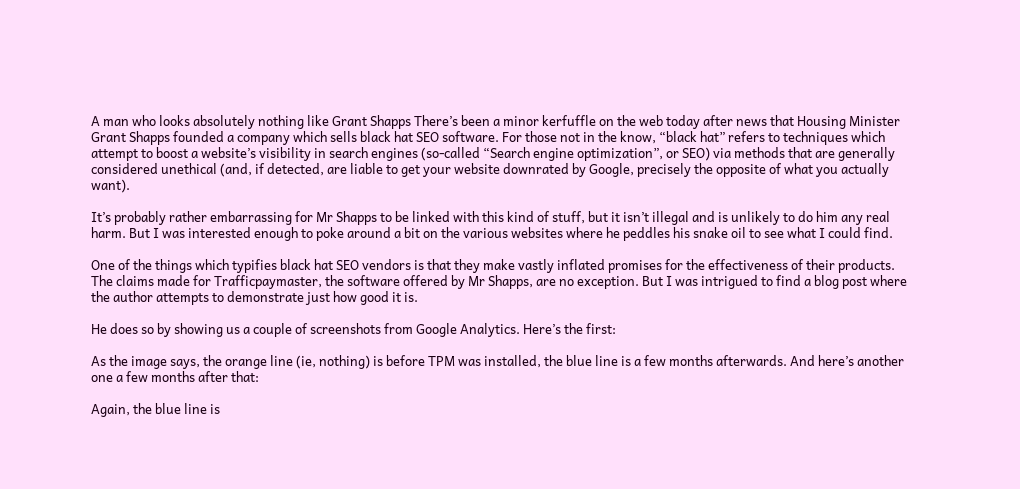A man who looks absolutely nothing like Grant Shapps There’s been a minor kerfuffle on the web today after news that Housing Minister Grant Shapps founded a company which sells black hat SEO software. For those not in the know, “black hat” refers to techniques which attempt to boost a website’s visibility in search engines (so-called “Search engine optimization”, or SEO) via methods that are generally considered unethical (and, if detected, are liable to get your website downrated by Google, precisely the opposite of what you actually want).

It’s probably rather embarrassing for Mr Shapps to be linked with this kind of stuff, but it isn’t illegal and is unlikely to do him any real harm. But I was interested enough to poke around a bit on the various websites where he peddles his snake oil to see what I could find.

One of the things which typifies black hat SEO vendors is that they make vastly inflated promises for the effectiveness of their products. The claims made for Trafficpaymaster, the software offered by Mr Shapps, are no exception. But I was intrigued to find a blog post where the author attempts to demonstrate just how good it is.

He does so by showing us a couple of screenshots from Google Analytics. Here’s the first:

As the image says, the orange line (ie, nothing) is before TPM was installed, the blue line is a few months afterwards. And here’s another one a few months after that:

Again, the blue line is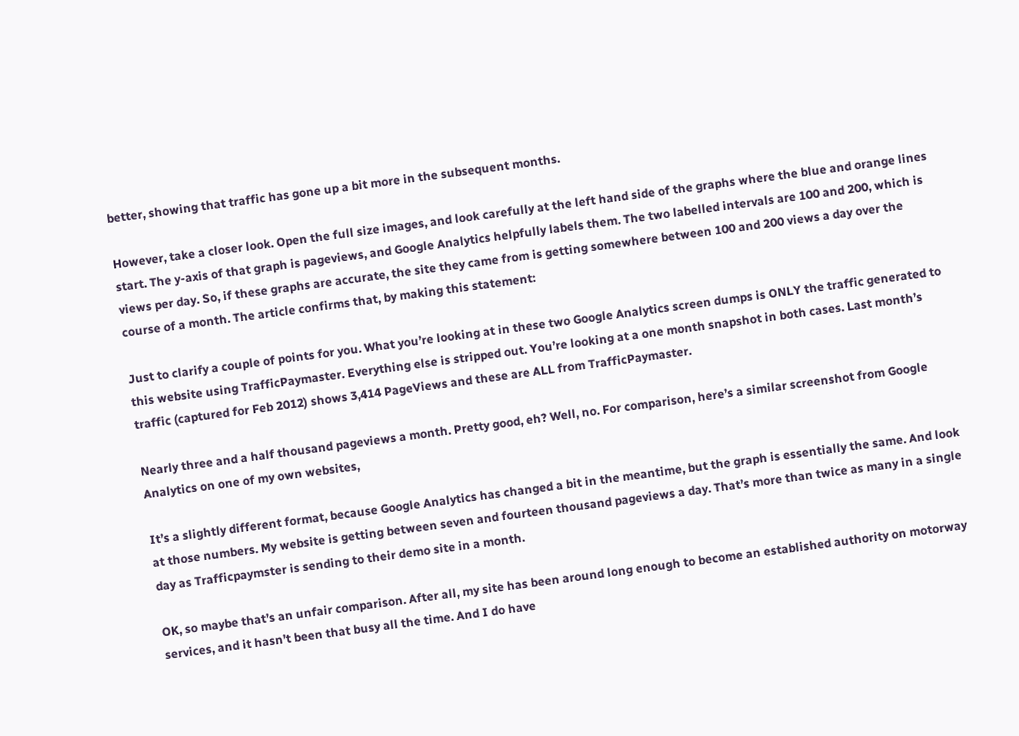better, showing that traffic has gone up a bit more in the subsequent months.

However, take a closer look. Open the full size images, and look carefully at the left hand side of the graphs where the blue and orange lines start. The y-axis of that graph is pageviews, and Google Analytics helpfully labels them. The two labelled intervals are 100 and 200, which is views per day. So, if these graphs are accurate, the site they came from is getting somewhere between 100 and 200 views a day over the course of a month. The article confirms that, by making this statement:

Just to clarify a couple of points for you. What you’re looking at in these two Google Analytics screen dumps is ONLY the traffic generated to this website using TrafficPaymaster. Everything else is stripped out. You’re looking at a one month snapshot in both cases. Last month’s traffic (captured for Feb 2012) shows 3,414 PageViews and these are ALL from TrafficPaymaster.

Nearly three and a half thousand pageviews a month. Pretty good, eh? Well, no. For comparison, here’s a similar screenshot from Google Analytics on one of my own websites,

It’s a slightly different format, because Google Analytics has changed a bit in the meantime, but the graph is essentially the same. And look at those numbers. My website is getting between seven and fourteen thousand pageviews a day. That’s more than twice as many in a single day as Trafficpaymster is sending to their demo site in a month.

OK, so maybe that’s an unfair comparison. After all, my site has been around long enough to become an established authority on motorway services, and it hasn’t been that busy all the time. And I do have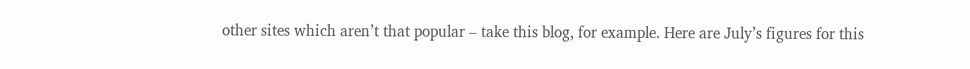other sites which aren’t that popular – take this blog, for example. Here are July’s figures for this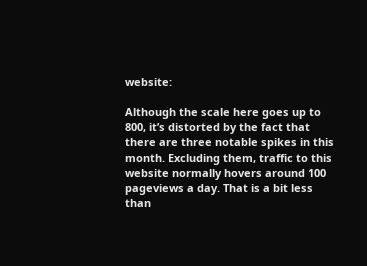website:

Although the scale here goes up to 800, it’s distorted by the fact that there are three notable spikes in this month. Excluding them, traffic to this website normally hovers around 100 pageviews a day. That is a bit less than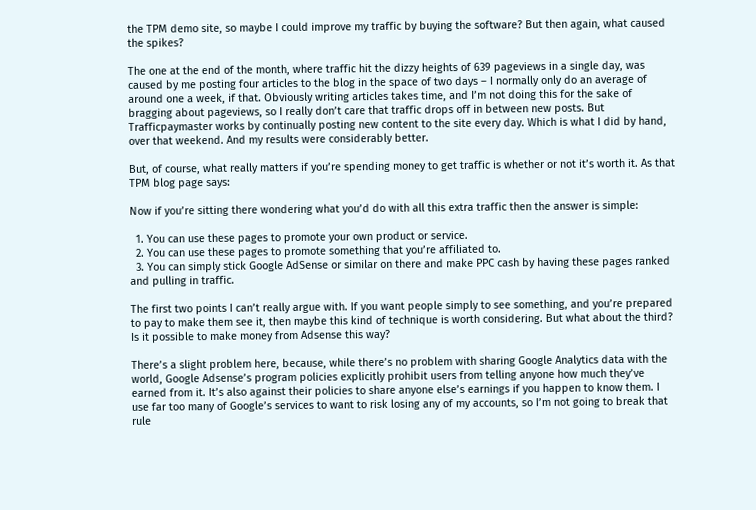the TPM demo site, so maybe I could improve my traffic by buying the software? But then again, what caused the spikes?

The one at the end of the month, where traffic hit the dizzy heights of 639 pageviews in a single day, was caused by me posting four articles to the blog in the space of two days – I normally only do an average of around one a week, if that. Obviously writing articles takes time, and I’m not doing this for the sake of bragging about pageviews, so I really don’t care that traffic drops off in between new posts. But Trafficpaymaster works by continually posting new content to the site every day. Which is what I did by hand, over that weekend. And my results were considerably better.

But, of course, what really matters if you’re spending money to get traffic is whether or not it’s worth it. As that TPM blog page says:

Now if you’re sitting there wondering what you’d do with all this extra traffic then the answer is simple:

  1. You can use these pages to promote your own product or service.
  2. You can use these pages to promote something that you’re affiliated to.
  3. You can simply stick Google AdSense or similar on there and make PPC cash by having these pages ranked and pulling in traffic.

The first two points I can’t really argue with. If you want people simply to see something, and you’re prepared to pay to make them see it, then maybe this kind of technique is worth considering. But what about the third? Is it possible to make money from Adsense this way?

There’s a slight problem here, because, while there’s no problem with sharing Google Analytics data with the world, Google Adsense’s program policies explicitly prohibit users from telling anyone how much they’ve earned from it. It’s also against their policies to share anyone else’s earnings if you happen to know them. I use far too many of Google’s services to want to risk losing any of my accounts, so I’m not going to break that rule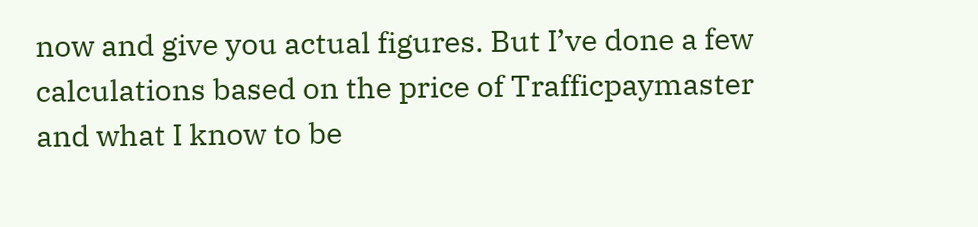now and give you actual figures. But I’ve done a few calculations based on the price of Trafficpaymaster and what I know to be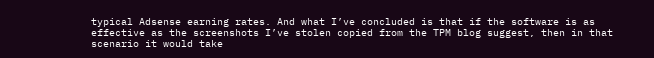typical Adsense earning rates. And what I’ve concluded is that if the software is as effective as the screenshots I’ve stolen copied from the TPM blog suggest, then in that scenario it would take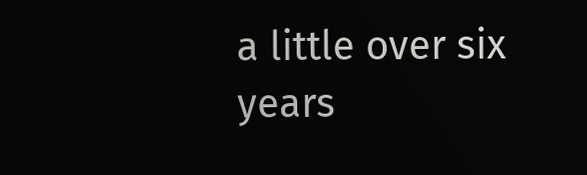a little over six years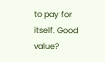to pay for itself. Good value?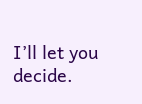I’ll let you decide.